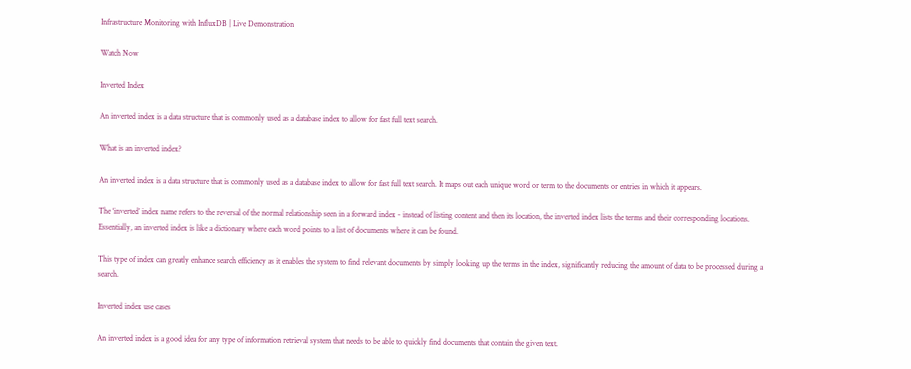Infrastructure Monitoring with InfluxDB | Live Demonstration

Watch Now

Inverted Index

An inverted index is a data structure that is commonly used as a database index to allow for fast full text search.

What is an inverted index?

An inverted index is a data structure that is commonly used as a database index to allow for fast full text search. It maps out each unique word or term to the documents or entries in which it appears.

The ‘inverted’ index name refers to the reversal of the normal relationship seen in a forward index - instead of listing content and then its location, the inverted index lists the terms and their corresponding locations. Essentially, an inverted index is like a dictionary where each word points to a list of documents where it can be found.

This type of index can greatly enhance search efficiency as it enables the system to find relevant documents by simply looking up the terms in the index, significantly reducing the amount of data to be processed during a search.

Inverted index use cases

An inverted index is a good idea for any type of information retrieval system that needs to be able to quickly find documents that contain the given text.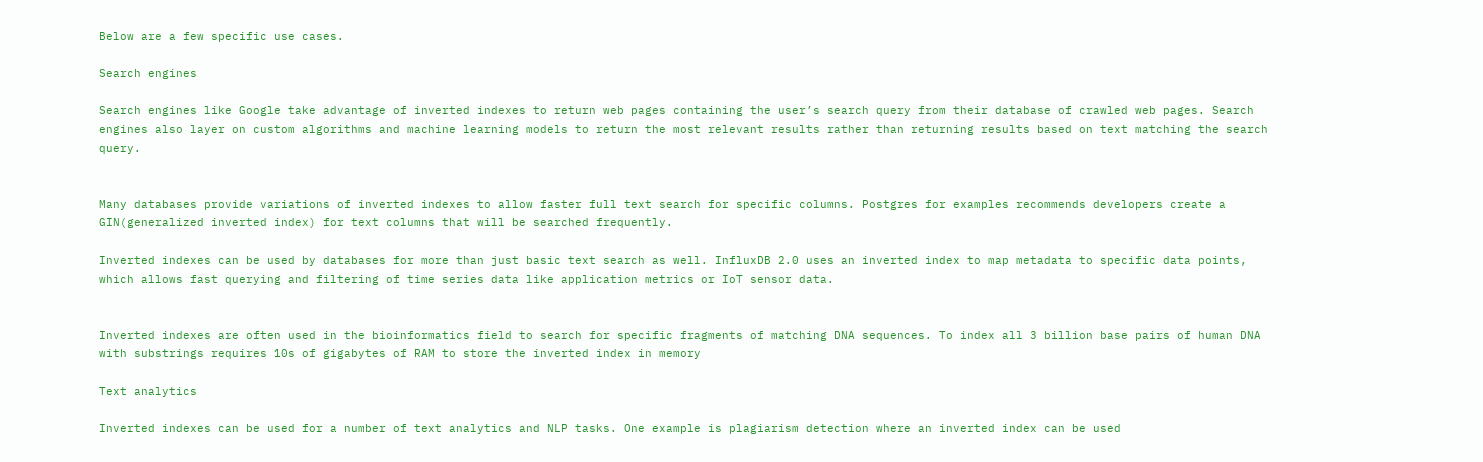Below are a few specific use cases.

Search engines

Search engines like Google take advantage of inverted indexes to return web pages containing the user’s search query from their database of crawled web pages. Search engines also layer on custom algorithms and machine learning models to return the most relevant results rather than returning results based on text matching the search query.


Many databases provide variations of inverted indexes to allow faster full text search for specific columns. Postgres for examples recommends developers create a GIN(generalized inverted index) for text columns that will be searched frequently.

Inverted indexes can be used by databases for more than just basic text search as well. InfluxDB 2.0 uses an inverted index to map metadata to specific data points, which allows fast querying and filtering of time series data like application metrics or IoT sensor data.


Inverted indexes are often used in the bioinformatics field to search for specific fragments of matching DNA sequences. To index all 3 billion base pairs of human DNA with substrings requires 10s of gigabytes of RAM to store the inverted index in memory

Text analytics

Inverted indexes can be used for a number of text analytics and NLP tasks. One example is plagiarism detection where an inverted index can be used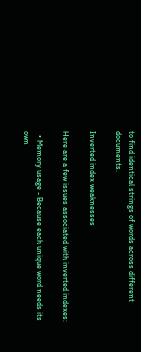to find identical strings of words across different documents.

Inverted index weaknesses

Here are a few issues associated with inverted indexes:

  • Memory usage - Because each unique word needs its own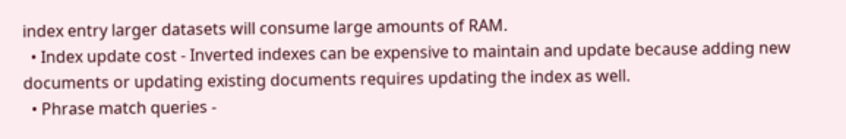index entry larger datasets will consume large amounts of RAM.
  • Index update cost - Inverted indexes can be expensive to maintain and update because adding new documents or updating existing documents requires updating the index as well.
  • Phrase match queries -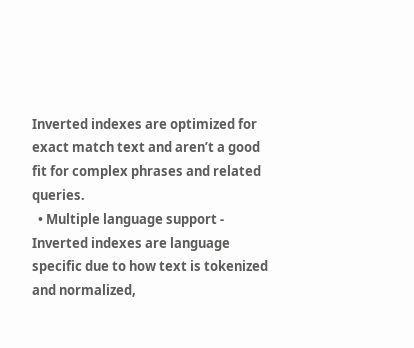Inverted indexes are optimized for exact match text and aren’t a good fit for complex phrases and related queries.
  • Multiple language support - Inverted indexes are language specific due to how text is tokenized and normalized,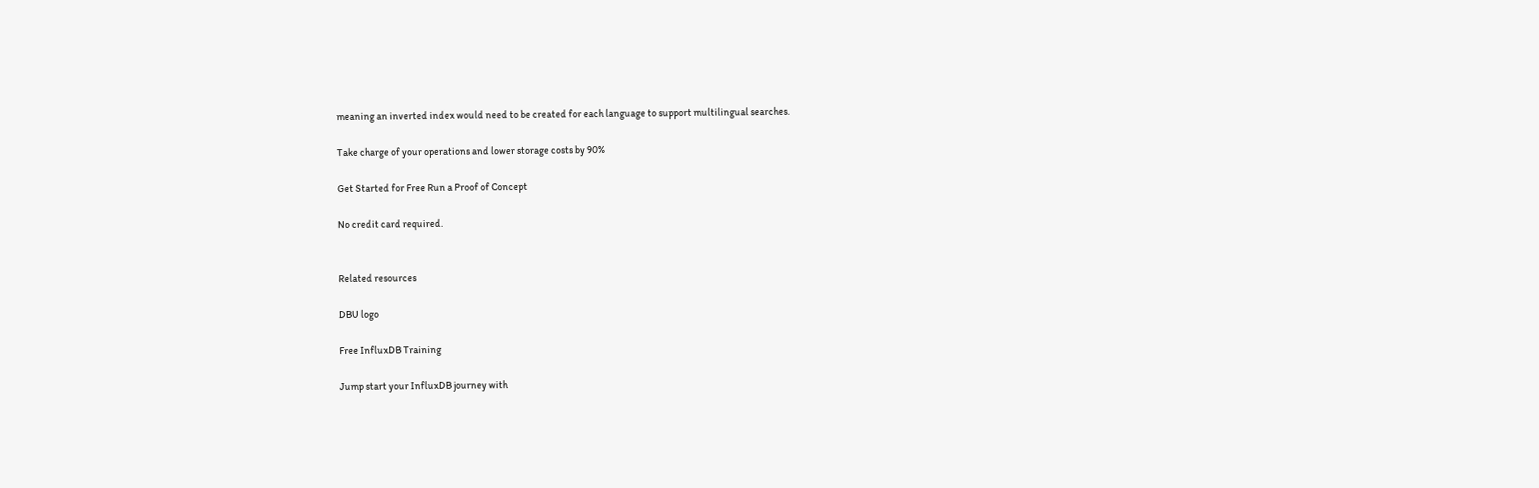meaning an inverted index would need to be created for each language to support multilingual searches.

Take charge of your operations and lower storage costs by 90%

Get Started for Free Run a Proof of Concept

No credit card required.


Related resources

DBU logo

Free InfluxDB Training

Jump start your InfluxDB journey with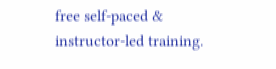free self-paced & instructor-led training.